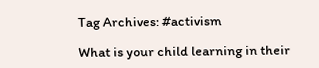Tag Archives: #activism

What is your child learning in their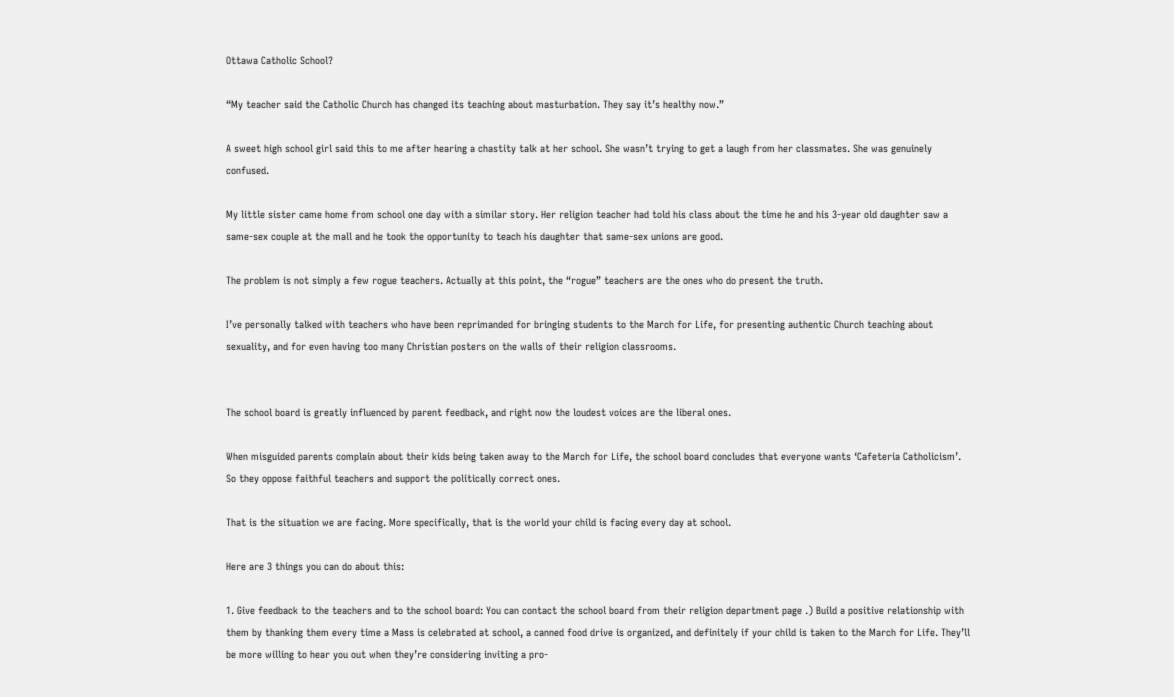Ottawa Catholic School?

“My teacher said the Catholic Church has changed its teaching about masturbation. They say it’s healthy now.”

A sweet high school girl said this to me after hearing a chastity talk at her school. She wasn’t trying to get a laugh from her classmates. She was genuinely confused.

My little sister came home from school one day with a similar story. Her religion teacher had told his class about the time he and his 3-year old daughter saw a same-sex couple at the mall and he took the opportunity to teach his daughter that same-sex unions are good.

The problem is not simply a few rogue teachers. Actually at this point, the “rogue” teachers are the ones who do present the truth.

I’ve personally talked with teachers who have been reprimanded for bringing students to the March for Life, for presenting authentic Church teaching about sexuality, and for even having too many Christian posters on the walls of their religion classrooms.


The school board is greatly influenced by parent feedback, and right now the loudest voices are the liberal ones.

When misguided parents complain about their kids being taken away to the March for Life, the school board concludes that everyone wants ‘Cafeteria Catholicism’. So they oppose faithful teachers and support the politically correct ones.

That is the situation we are facing. More specifically, that is the world your child is facing every day at school.

Here are 3 things you can do about this:

1. Give feedback to the teachers and to the school board: You can contact the school board from their religion department page .) Build a positive relationship with them by thanking them every time a Mass is celebrated at school, a canned food drive is organized, and definitely if your child is taken to the March for Life. They’ll be more willing to hear you out when they’re considering inviting a pro-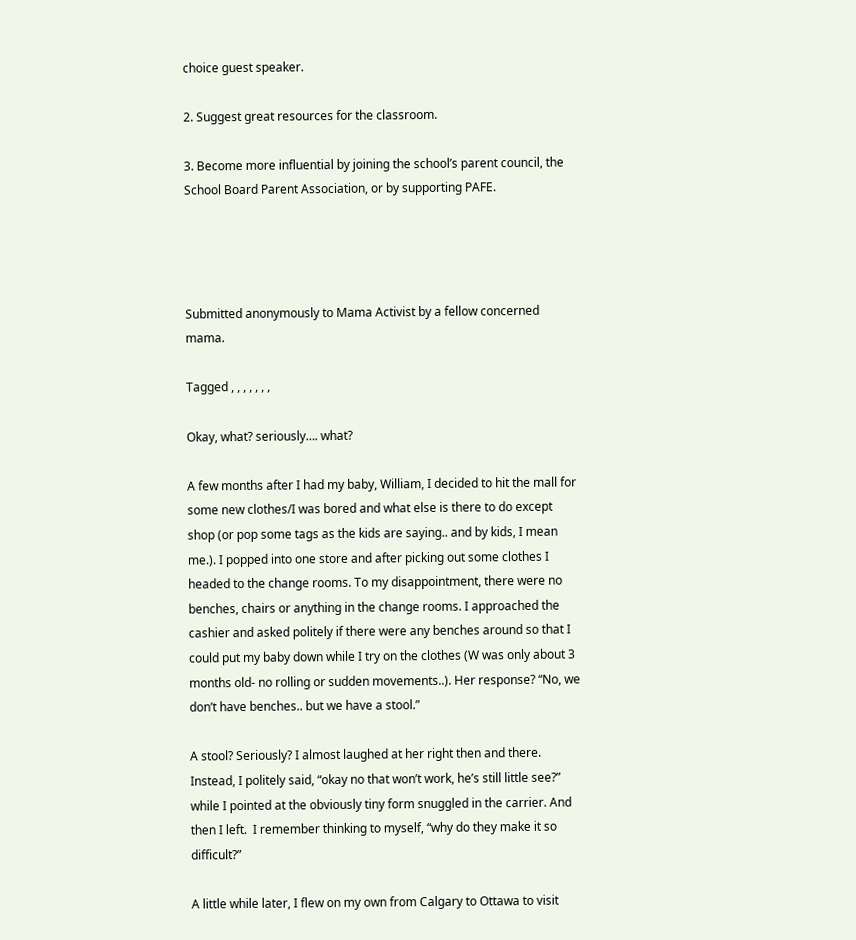choice guest speaker.

2. Suggest great resources for the classroom.

3. Become more influential by joining the school’s parent council, the School Board Parent Association, or by supporting PAFE.




Submitted anonymously to Mama Activist by a fellow concerned mama.

Tagged , , , , , , ,

Okay, what? seriously…. what?

A few months after I had my baby, William, I decided to hit the mall for some new clothes/I was bored and what else is there to do except shop (or pop some tags as the kids are saying.. and by kids, I mean me.). I popped into one store and after picking out some clothes I headed to the change rooms. To my disappointment, there were no benches, chairs or anything in the change rooms. I approached the cashier and asked politely if there were any benches around so that I could put my baby down while I try on the clothes (W was only about 3 months old- no rolling or sudden movements..). Her response? “No, we don’t have benches.. but we have a stool.”

A stool? Seriously? I almost laughed at her right then and there. Instead, I politely said, “okay no that won’t work, he’s still little see?” while I pointed at the obviously tiny form snuggled in the carrier. And then I left.  I remember thinking to myself, “why do they make it so difficult?”

A little while later, I flew on my own from Calgary to Ottawa to visit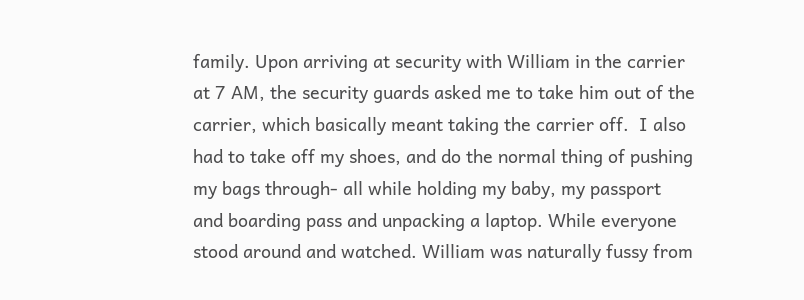family. Upon arriving at security with William in the carrier at 7 AM, the security guards asked me to take him out of the carrier, which basically meant taking the carrier off.  I also had to take off my shoes, and do the normal thing of pushing my bags through- all while holding my baby, my passport and boarding pass and unpacking a laptop. While everyone stood around and watched. William was naturally fussy from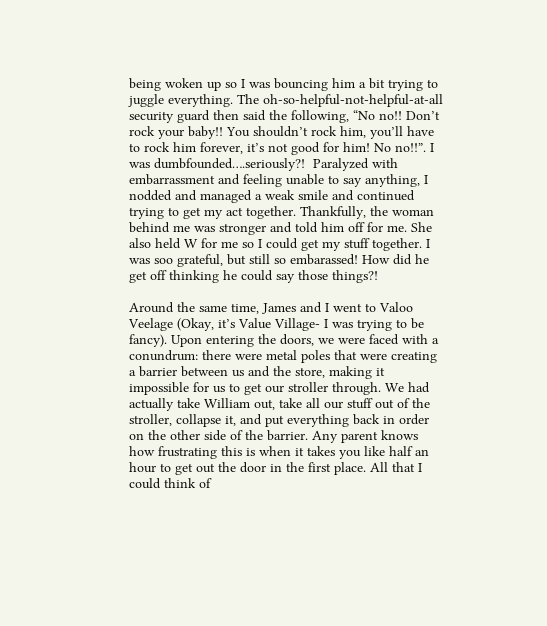being woken up so I was bouncing him a bit trying to juggle everything. The oh-so-helpful-not-helpful-at-all security guard then said the following, “No no!! Don’t rock your baby!! You shouldn’t rock him, you’ll have to rock him forever, it’s not good for him! No no!!”. I was dumbfounded….seriously?!  Paralyzed with embarrassment and feeling unable to say anything, I nodded and managed a weak smile and continued trying to get my act together. Thankfully, the woman behind me was stronger and told him off for me. She also held W for me so I could get my stuff together. I was soo grateful, but still so embarassed! How did he get off thinking he could say those things?!

Around the same time, James and I went to Valoo Veelage (Okay, it’s Value Village- I was trying to be fancy). Upon entering the doors, we were faced with a conundrum: there were metal poles that were creating a barrier between us and the store, making it impossible for us to get our stroller through. We had actually take William out, take all our stuff out of the stroller, collapse it, and put everything back in order on the other side of the barrier. Any parent knows how frustrating this is when it takes you like half an hour to get out the door in the first place. All that I could think of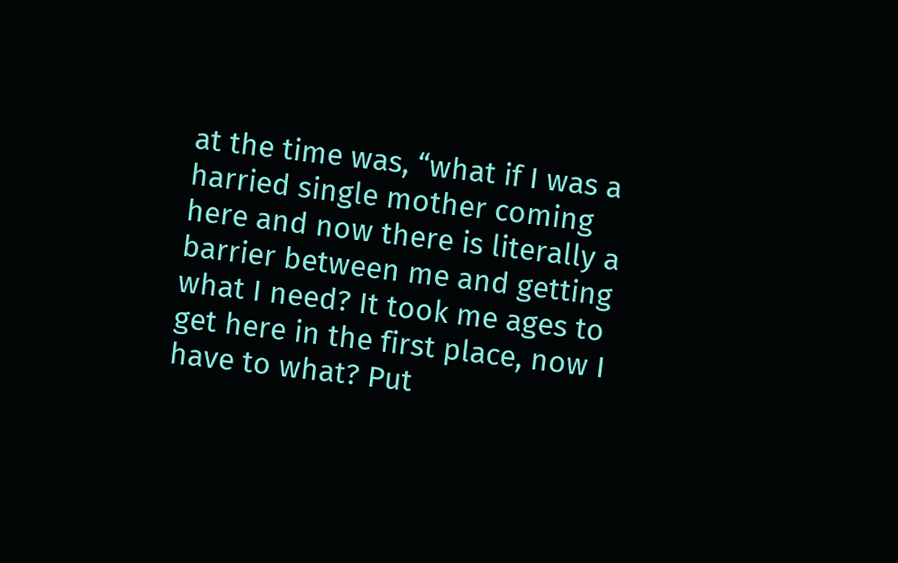at the time was, “what if I was a harried single mother coming here and now there is literally a barrier between me and getting what I need? It took me ages to get here in the first place, now I have to what? Put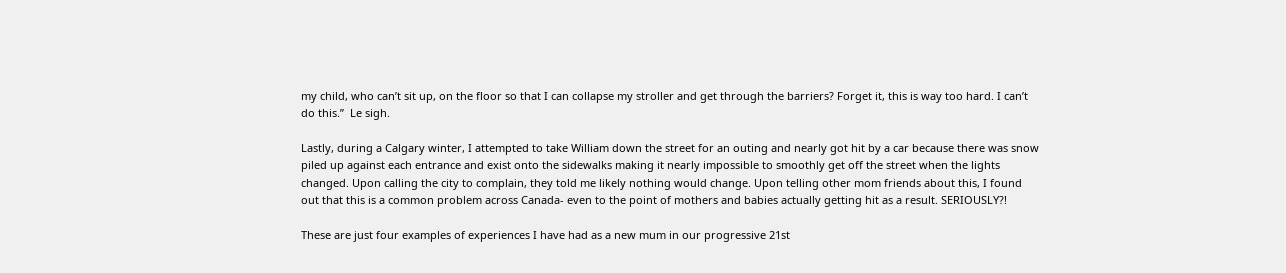my child, who can’t sit up, on the floor so that I can collapse my stroller and get through the barriers? Forget it, this is way too hard. I can’t do this.”  Le sigh.

Lastly, during a Calgary winter, I attempted to take William down the street for an outing and nearly got hit by a car because there was snow piled up against each entrance and exist onto the sidewalks making it nearly impossible to smoothly get off the street when the lights changed. Upon calling the city to complain, they told me likely nothing would change. Upon telling other mom friends about this, I found out that this is a common problem across Canada- even to the point of mothers and babies actually getting hit as a result. SERIOUSLY?!

These are just four examples of experiences I have had as a new mum in our progressive 21st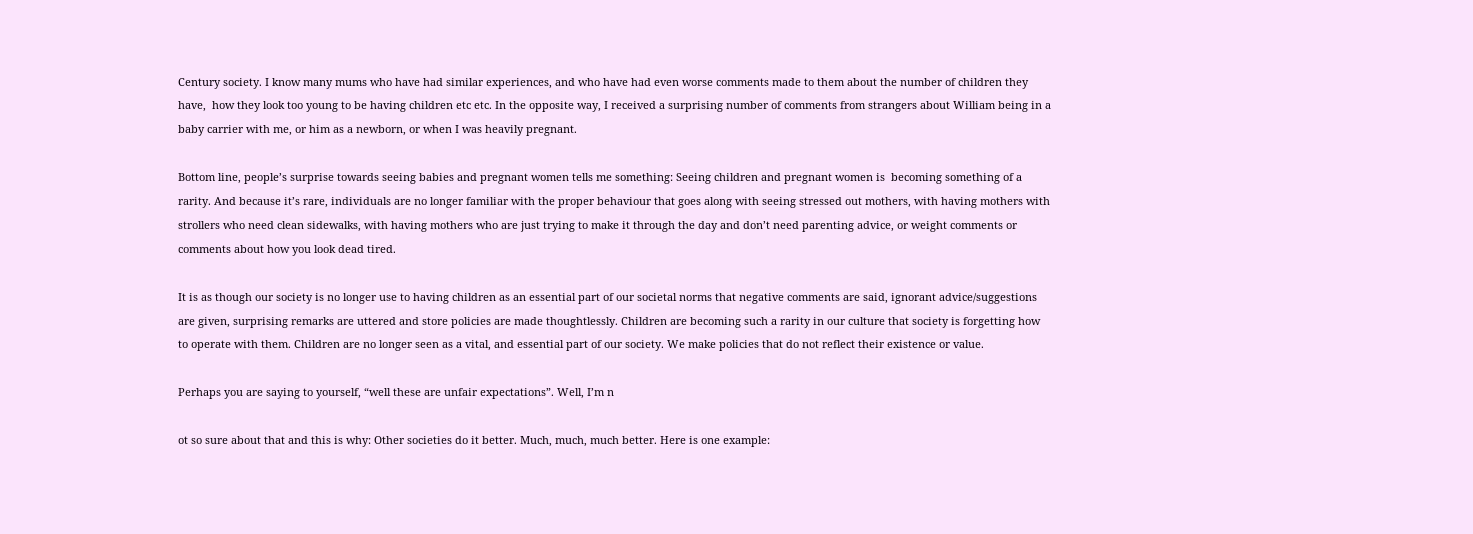Century society. I know many mums who have had similar experiences, and who have had even worse comments made to them about the number of children they have,  how they look too young to be having children etc etc. In the opposite way, I received a surprising number of comments from strangers about William being in a baby carrier with me, or him as a newborn, or when I was heavily pregnant.

Bottom line, people’s surprise towards seeing babies and pregnant women tells me something: Seeing children and pregnant women is  becoming something of a rarity. And because it’s rare, individuals are no longer familiar with the proper behaviour that goes along with seeing stressed out mothers, with having mothers with strollers who need clean sidewalks, with having mothers who are just trying to make it through the day and don’t need parenting advice, or weight comments or comments about how you look dead tired.

It is as though our society is no longer use to having children as an essential part of our societal norms that negative comments are said, ignorant advice/suggestions are given, surprising remarks are uttered and store policies are made thoughtlessly. Children are becoming such a rarity in our culture that society is forgetting how to operate with them. Children are no longer seen as a vital, and essential part of our society. We make policies that do not reflect their existence or value.

Perhaps you are saying to yourself, “well these are unfair expectations”. Well, I’m n

ot so sure about that and this is why: Other societies do it better. Much, much, much better. Here is one example: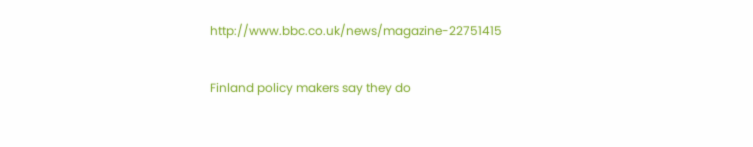http://www.bbc.co.uk/news/magazine-22751415

Finland policy makers say they do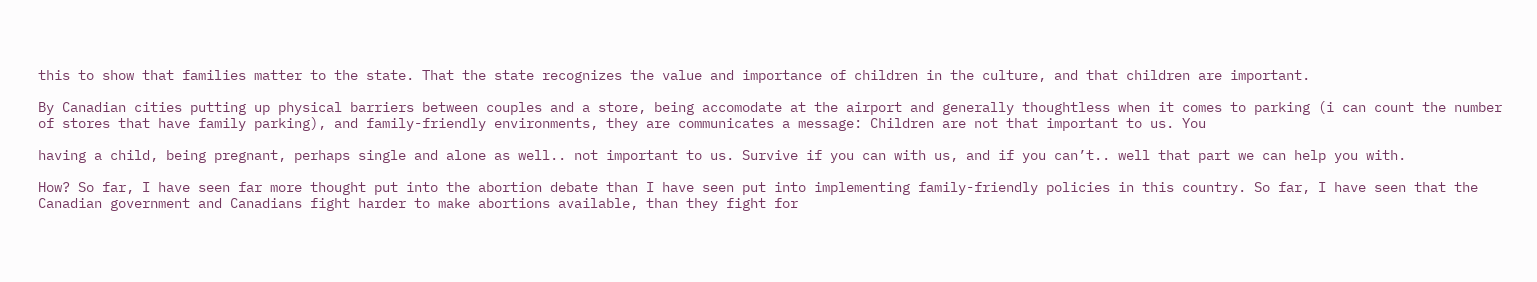this to show that families matter to the state. That the state recognizes the value and importance of children in the culture, and that children are important.

By Canadian cities putting up physical barriers between couples and a store, being accomodate at the airport and generally thoughtless when it comes to parking (i can count the number of stores that have family parking), and family-friendly environments, they are communicates a message: Children are not that important to us. You

having a child, being pregnant, perhaps single and alone as well.. not important to us. Survive if you can with us, and if you can’t.. well that part we can help you with.

How? So far, I have seen far more thought put into the abortion debate than I have seen put into implementing family-friendly policies in this country. So far, I have seen that the Canadian government and Canadians fight harder to make abortions available, than they fight for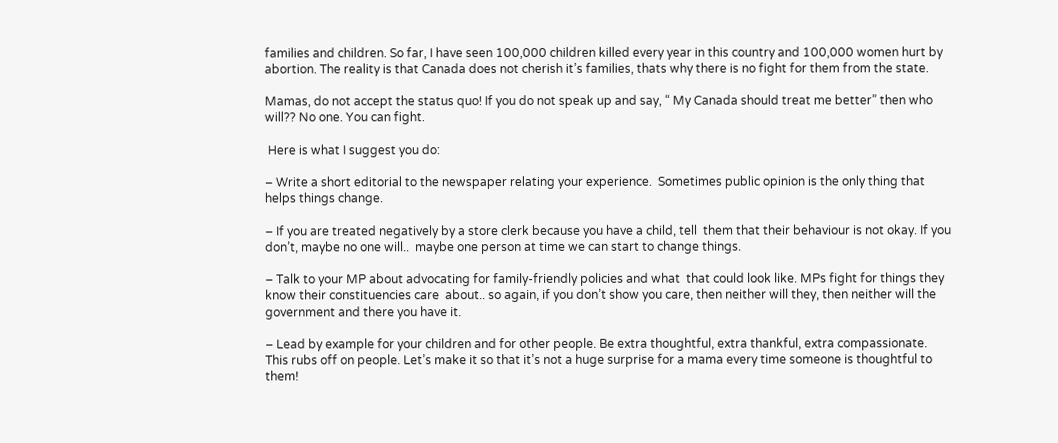families and children. So far, I have seen 100,000 children killed every year in this country and 100,000 women hurt by abortion. The reality is that Canada does not cherish it’s families, thats why there is no fight for them from the state.

Mamas, do not accept the status quo! If you do not speak up and say, “ My Canada should treat me better” then who will?? No one. You can fight.

 Here is what I suggest you do:

– Write a short editorial to the newspaper relating your experience.  Sometimes public opinion is the only thing that helps things change.

– If you are treated negatively by a store clerk because you have a child, tell  them that their behaviour is not okay. If you don’t, maybe no one will..  maybe one person at time we can start to change things.

– Talk to your MP about advocating for family-friendly policies and what  that could look like. MPs fight for things they know their constituencies care  about.. so again, if you don’t show you care, then neither will they, then neither will the government and there you have it.

– Lead by example for your children and for other people. Be extra thoughtful, extra thankful, extra compassionate. This rubs off on people. Let’s make it so that it’s not a huge surprise for a mama every time someone is thoughtful to them!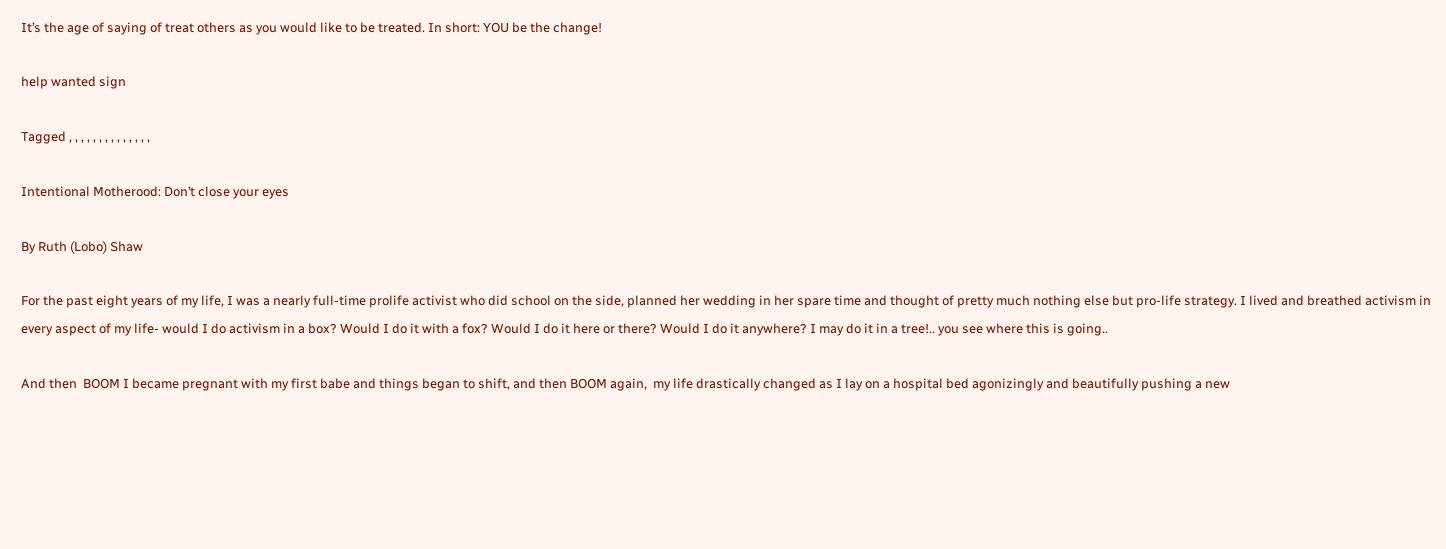It’s the age of saying of treat others as you would like to be treated. In short: YOU be the change!

help wanted sign

Tagged , , , , , , , , , , , , , ,

Intentional Motherood: Don’t close your eyes

By Ruth (Lobo) Shaw

For the past eight years of my life, I was a nearly full-time prolife activist who did school on the side, planned her wedding in her spare time and thought of pretty much nothing else but pro-life strategy. I lived and breathed activism in every aspect of my life- would I do activism in a box? Would I do it with a fox? Would I do it here or there? Would I do it anywhere? I may do it in a tree!.. you see where this is going..

And then  BOOM I became pregnant with my first babe and things began to shift, and then BOOM again,  my life drastically changed as I lay on a hospital bed agonizingly and beautifully pushing a new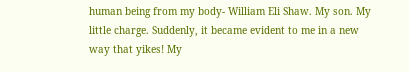human being from my body- William Eli Shaw. My son. My little charge. Suddenly, it became evident to me in a new way that yikes! My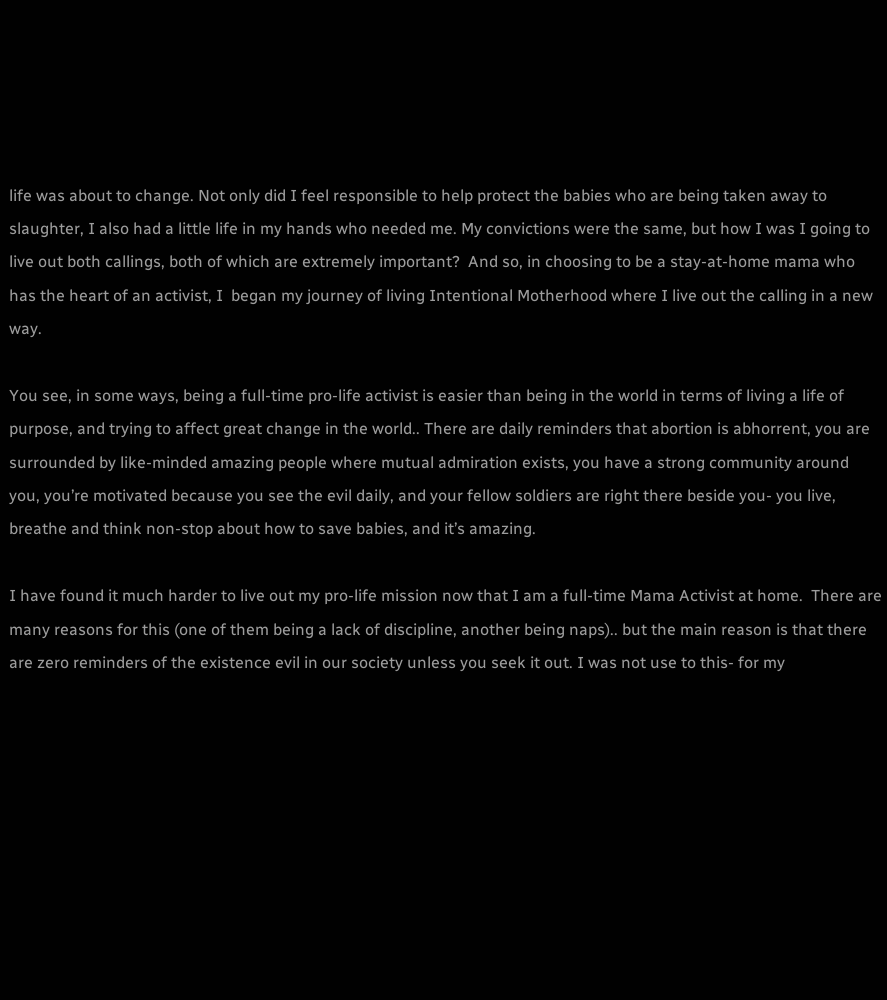life was about to change. Not only did I feel responsible to help protect the babies who are being taken away to slaughter, I also had a little life in my hands who needed me. My convictions were the same, but how I was I going to live out both callings, both of which are extremely important?  And so, in choosing to be a stay-at-home mama who has the heart of an activist, I  began my journey of living Intentional Motherhood where I live out the calling in a new way.

You see, in some ways, being a full-time pro-life activist is easier than being in the world in terms of living a life of purpose, and trying to affect great change in the world.. There are daily reminders that abortion is abhorrent, you are surrounded by like-minded amazing people where mutual admiration exists, you have a strong community around you, you’re motivated because you see the evil daily, and your fellow soldiers are right there beside you- you live, breathe and think non-stop about how to save babies, and it’s amazing.

I have found it much harder to live out my pro-life mission now that I am a full-time Mama Activist at home.  There are many reasons for this (one of them being a lack of discipline, another being naps).. but the main reason is that there are zero reminders of the existence evil in our society unless you seek it out. I was not use to this- for my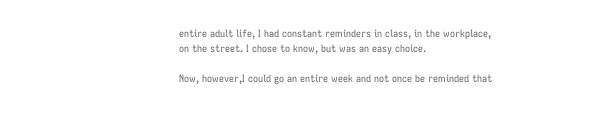entire adult life, I had constant reminders in class, in the workplace, on the street. I chose to know, but was an easy choice.

Now, however,I could go an entire week and not once be reminded that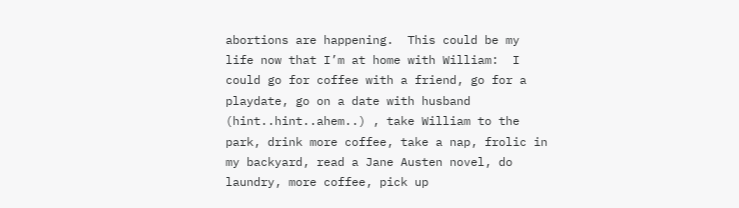abortions are happening.  This could be my life now that I’m at home with William:  I could go for coffee with a friend, go for a playdate, go on a date with husband (hint..hint..ahem..) , take William to the park, drink more coffee, take a nap, frolic in my backyard, read a Jane Austen novel, do laundry, more coffee, pick up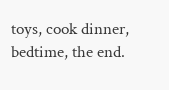toys, cook dinner, bedtime, the end.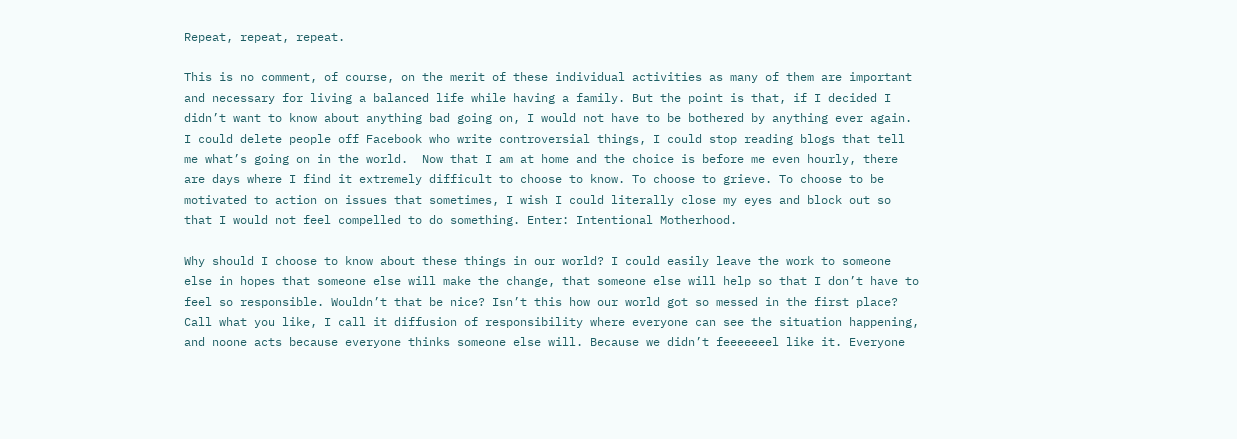Repeat, repeat, repeat.

This is no comment, of course, on the merit of these individual activities as many of them are important and necessary for living a balanced life while having a family. But the point is that, if I decided I didn’t want to know about anything bad going on, I would not have to be bothered by anything ever again. I could delete people off Facebook who write controversial things, I could stop reading blogs that tell me what’s going on in the world.  Now that I am at home and the choice is before me even hourly, there are days where I find it extremely difficult to choose to know. To choose to grieve. To choose to be motivated to action on issues that sometimes, I wish I could literally close my eyes and block out so that I would not feel compelled to do something. Enter: Intentional Motherhood.

Why should I choose to know about these things in our world? I could easily leave the work to someone else in hopes that someone else will make the change, that someone else will help so that I don’t have to feel so responsible. Wouldn’t that be nice? Isn’t this how our world got so messed in the first place? Call what you like, I call it diffusion of responsibility where everyone can see the situation happening, and noone acts because everyone thinks someone else will. Because we didn’t feeeeeeel like it. Everyone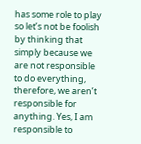has some role to play so let’s not be foolish by thinking that simply because we are not responsible to do everything, therefore, we aren’t responsible for anything. Yes, I am responsible to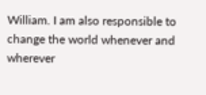William. I am also responsible to change the world whenever and wherever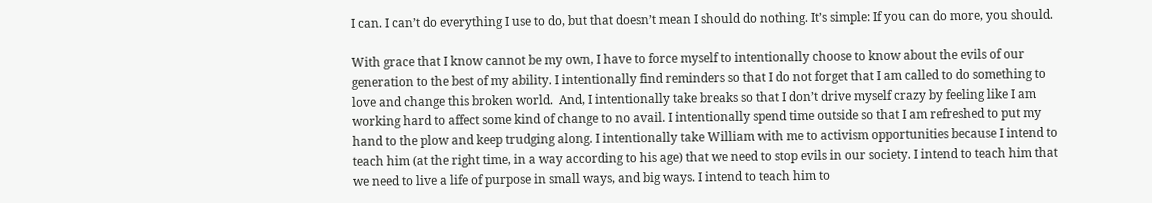I can. I can’t do everything I use to do, but that doesn’t mean I should do nothing. It’s simple: If you can do more, you should.

With grace that I know cannot be my own, I have to force myself to intentionally choose to know about the evils of our generation to the best of my ability. I intentionally find reminders so that I do not forget that I am called to do something to love and change this broken world.  And, I intentionally take breaks so that I don’t drive myself crazy by feeling like I am working hard to affect some kind of change to no avail. I intentionally spend time outside so that I am refreshed to put my hand to the plow and keep trudging along. I intentionally take William with me to activism opportunities because I intend to teach him (at the right time, in a way according to his age) that we need to stop evils in our society. I intend to teach him that we need to live a life of purpose in small ways, and big ways. I intend to teach him to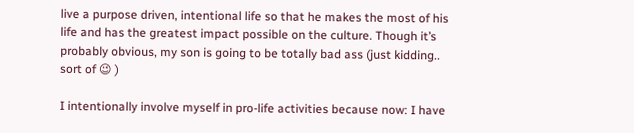live a purpose driven, intentional life so that he makes the most of his life and has the greatest impact possible on the culture. Though it’s probably obvious, my son is going to be totally bad ass (just kidding.. sort of 😉 )

I intentionally involve myself in pro-life activities because now: I have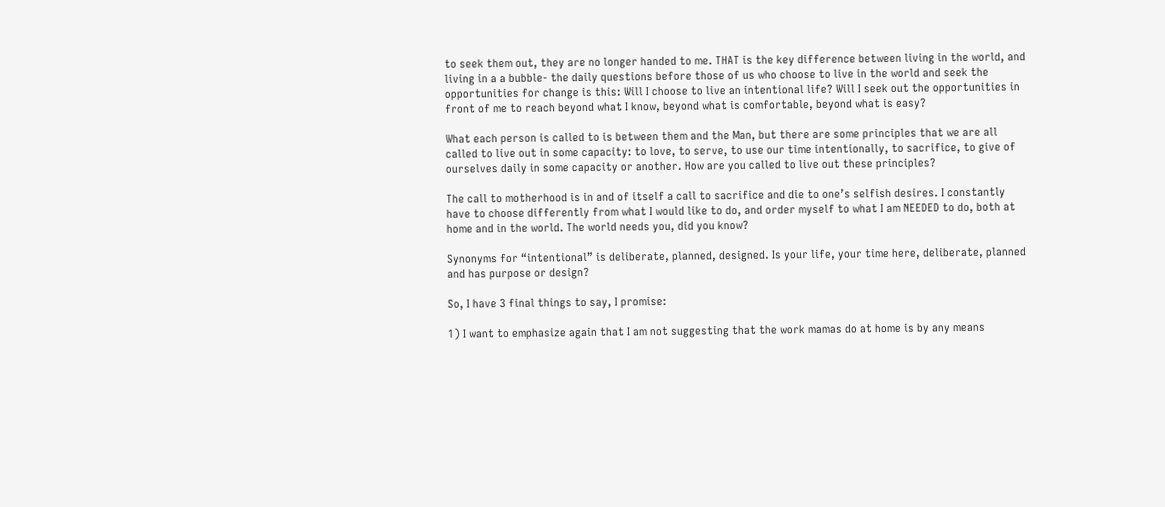to seek them out, they are no longer handed to me. THAT is the key difference between living in the world, and living in a a bubble- the daily questions before those of us who choose to live in the world and seek the opportunities for change is this: Will I choose to live an intentional life? Will I seek out the opportunities in front of me to reach beyond what I know, beyond what is comfortable, beyond what is easy?

What each person is called to is between them and the Man, but there are some principles that we are all called to live out in some capacity: to love, to serve, to use our time intentionally, to sacrifice, to give of ourselves daily in some capacity or another. How are you called to live out these principles?

The call to motherhood is in and of itself a call to sacrifice and die to one’s selfish desires. I constantly have to choose differently from what I would like to do, and order myself to what I am NEEDED to do, both at home and in the world. The world needs you, did you know?

Synonyms for “intentional” is deliberate, planned, designed. Is your life, your time here, deliberate, planned and has purpose or design?

So, I have 3 final things to say, I promise:

1) I want to emphasize again that I am not suggesting that the work mamas do at home is by any means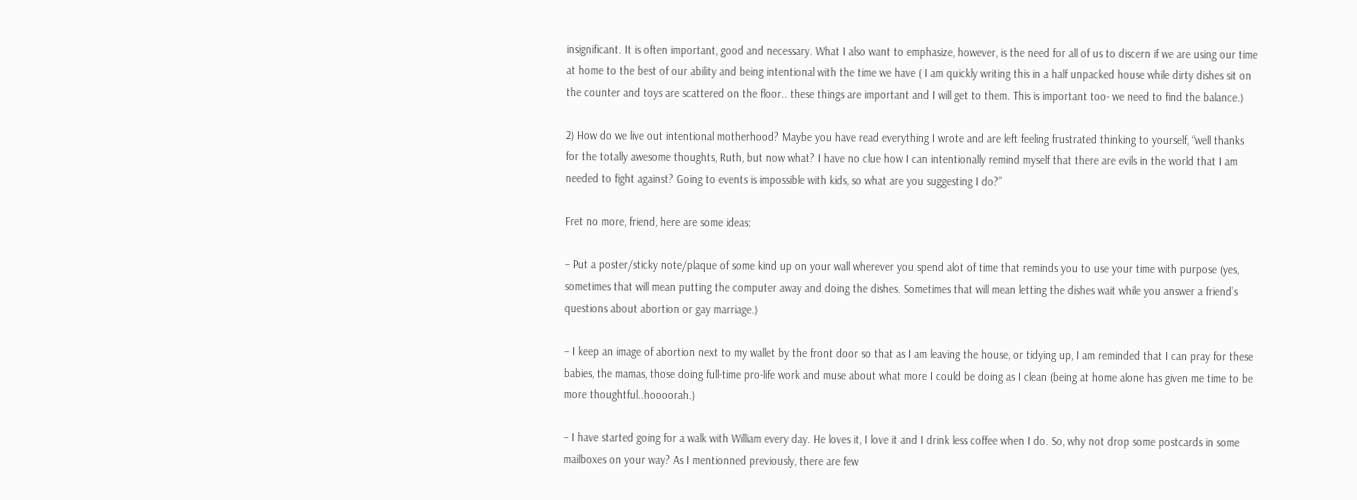insignificant. It is often important, good and necessary. What I also want to emphasize, however, is the need for all of us to discern if we are using our time at home to the best of our ability and being intentional with the time we have ( I am quickly writing this in a half unpacked house while dirty dishes sit on the counter and toys are scattered on the floor.. these things are important and I will get to them. This is important too- we need to find the balance.)

2) How do we live out intentional motherhood? Maybe you have read everything I wrote and are left feeling frustrated thinking to yourself, “well thanks for the totally awesome thoughts, Ruth, but now what? I have no clue how I can intentionally remind myself that there are evils in the world that I am needed to fight against? Going to events is impossible with kids, so what are you suggesting I do?”

Fret no more, friend, here are some ideas:

– Put a poster/sticky note/plaque of some kind up on your wall wherever you spend alot of time that reminds you to use your time with purpose (yes, sometimes that will mean putting the computer away and doing the dishes. Sometimes that will mean letting the dishes wait while you answer a friend’s questions about abortion or gay marriage.)

– I keep an image of abortion next to my wallet by the front door so that as I am leaving the house, or tidying up, I am reminded that I can pray for these babies, the mamas, those doing full-time pro-life work and muse about what more I could be doing as I clean (being at home alone has given me time to be more thoughtful..hoooorah.)

– I have started going for a walk with William every day. He loves it, I love it and I drink less coffee when I do. So, why not drop some postcards in some mailboxes on your way? As I mentionned previously, there are few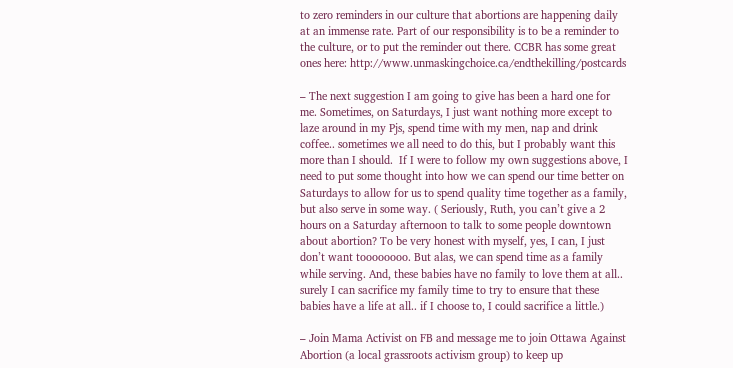to zero reminders in our culture that abortions are happening daily at an immense rate. Part of our responsibility is to be a reminder to the culture, or to put the reminder out there. CCBR has some great ones here: http://www.unmaskingchoice.ca/endthekilling/postcards

– The next suggestion I am going to give has been a hard one for me. Sometimes, on Saturdays, I just want nothing more except to laze around in my Pjs, spend time with my men, nap and drink coffee.. sometimes we all need to do this, but I probably want this more than I should.  If I were to follow my own suggestions above, I need to put some thought into how we can spend our time better on Saturdays to allow for us to spend quality time together as a family, but also serve in some way. ( Seriously, Ruth, you can’t give a 2 hours on a Saturday afternoon to talk to some people downtown about abortion? To be very honest with myself, yes, I can, I just don’t want toooooooo. But alas, we can spend time as a family while serving. And, these babies have no family to love them at all.. surely I can sacrifice my family time to try to ensure that these babies have a life at all.. if I choose to, I could sacrifice a little.)

– Join Mama Activist on FB and message me to join Ottawa Against Abortion (a local grassroots activism group) to keep up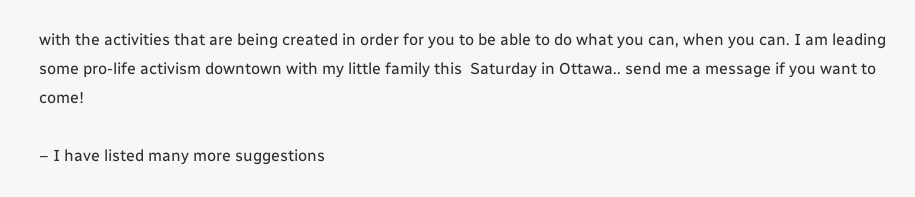with the activities that are being created in order for you to be able to do what you can, when you can. I am leading some pro-life activism downtown with my little family this  Saturday in Ottawa.. send me a message if you want to come!

– I have listed many more suggestions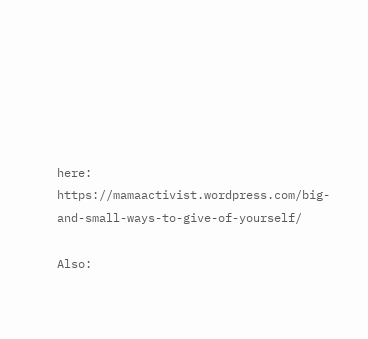here: https://mamaactivist.wordpress.com/big-and-small-ways-to-give-of-yourself/

Also: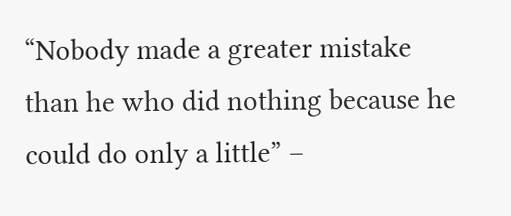“Nobody made a greater mistake than he who did nothing because he could do only a little” –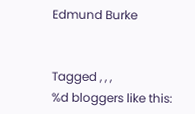Edmund Burke


Tagged , , ,
%d bloggers like this: